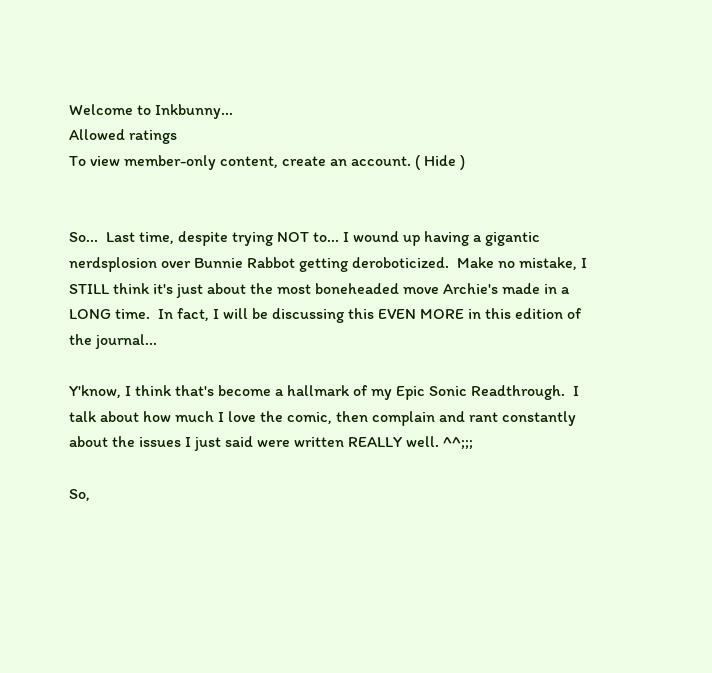Welcome to Inkbunny...
Allowed ratings
To view member-only content, create an account. ( Hide )


So...  Last time, despite trying NOT to... I wound up having a gigantic nerdsplosion over Bunnie Rabbot getting deroboticized.  Make no mistake, I STILL think it's just about the most boneheaded move Archie's made in a LONG time.  In fact, I will be discussing this EVEN MORE in this edition of the journal...

Y'know, I think that's become a hallmark of my Epic Sonic Readthrough.  I talk about how much I love the comic, then complain and rant constantly about the issues I just said were written REALLY well. ^^;;;

So,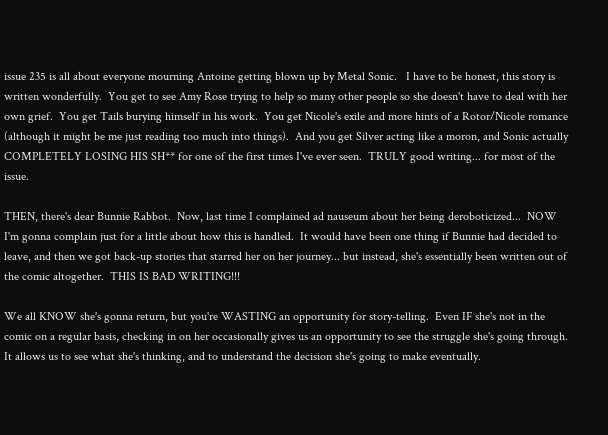issue 235 is all about everyone mourning Antoine getting blown up by Metal Sonic.   I have to be honest, this story is written wonderfully.  You get to see Amy Rose trying to help so many other people so she doesn't have to deal with her own grief.  You get Tails burying himself in his work.  You get Nicole's exile and more hints of a Rotor/Nicole romance (although it might be me just reading too much into things).  And you get Silver acting like a moron, and Sonic actually COMPLETELY LOSING HIS SH** for one of the first times I've ever seen.  TRULY good writing... for most of the issue.

THEN, there's dear Bunnie Rabbot.  Now, last time I complained ad nauseum about her being deroboticized...  NOW I'm gonna complain just for a little about how this is handled.  It would have been one thing if Bunnie had decided to leave, and then we got back-up stories that starred her on her journey... but instead, she's essentially been written out of the comic altogether.  THIS IS BAD WRITING!!!

We all KNOW she's gonna return, but you're WASTING an opportunity for story-telling.  Even IF she's not in the comic on a regular basis, checking in on her occasionally gives us an opportunity to see the struggle she's going through.  It allows us to see what she's thinking, and to understand the decision she's going to make eventually.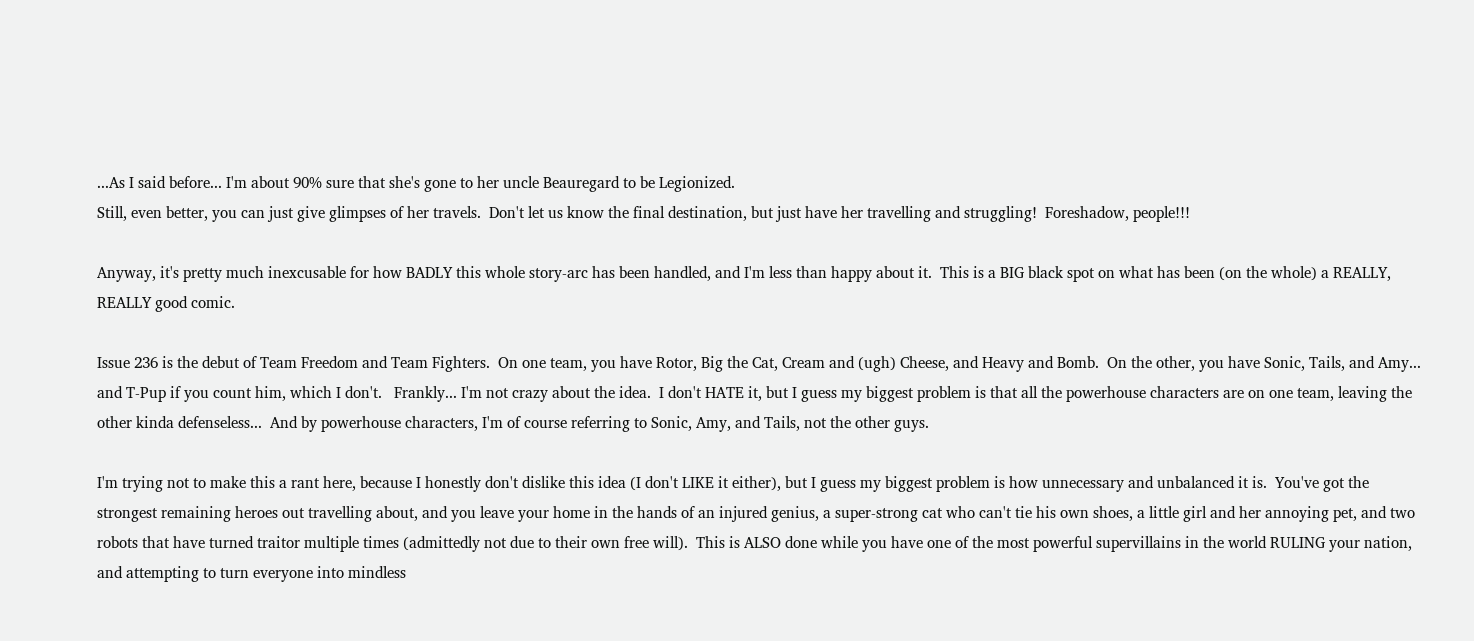...As I said before... I'm about 90% sure that she's gone to her uncle Beauregard to be Legionized.
Still, even better, you can just give glimpses of her travels.  Don't let us know the final destination, but just have her travelling and struggling!  Foreshadow, people!!!

Anyway, it's pretty much inexcusable for how BADLY this whole story-arc has been handled, and I'm less than happy about it.  This is a BIG black spot on what has been (on the whole) a REALLY, REALLY good comic.

Issue 236 is the debut of Team Freedom and Team Fighters.  On one team, you have Rotor, Big the Cat, Cream and (ugh) Cheese, and Heavy and Bomb.  On the other, you have Sonic, Tails, and Amy... and T-Pup if you count him, which I don't.   Frankly... I'm not crazy about the idea.  I don't HATE it, but I guess my biggest problem is that all the powerhouse characters are on one team, leaving the other kinda defenseless...  And by powerhouse characters, I'm of course referring to Sonic, Amy, and Tails, not the other guys.

I'm trying not to make this a rant here, because I honestly don't dislike this idea (I don't LIKE it either), but I guess my biggest problem is how unnecessary and unbalanced it is.  You've got the strongest remaining heroes out travelling about, and you leave your home in the hands of an injured genius, a super-strong cat who can't tie his own shoes, a little girl and her annoying pet, and two robots that have turned traitor multiple times (admittedly not due to their own free will).  This is ALSO done while you have one of the most powerful supervillains in the world RULING your nation, and attempting to turn everyone into mindless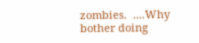zombies.  ....Why bother doing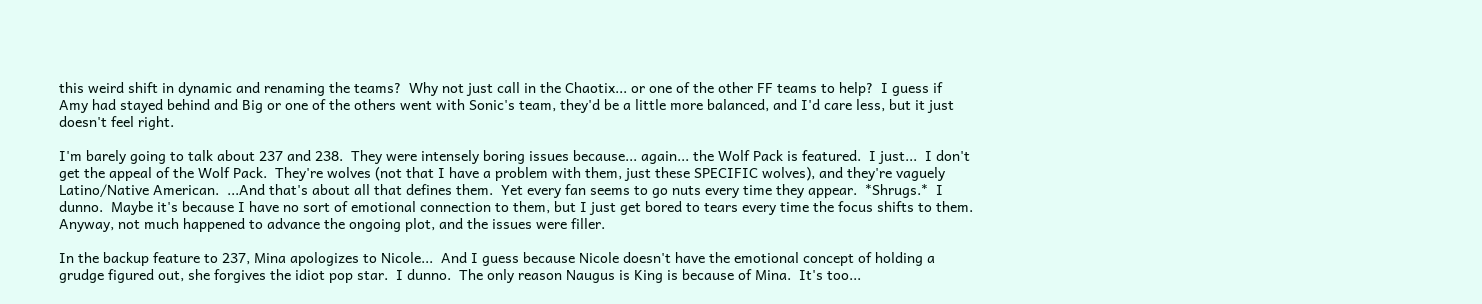this weird shift in dynamic and renaming the teams?  Why not just call in the Chaotix... or one of the other FF teams to help?  I guess if Amy had stayed behind and Big or one of the others went with Sonic's team, they'd be a little more balanced, and I'd care less, but it just doesn't feel right.

I'm barely going to talk about 237 and 238.  They were intensely boring issues because... again... the Wolf Pack is featured.  I just...  I don't get the appeal of the Wolf Pack.  They're wolves (not that I have a problem with them, just these SPECIFIC wolves), and they're vaguely Latino/Native American.  ...And that's about all that defines them.  Yet every fan seems to go nuts every time they appear.  *Shrugs.*  I dunno.  Maybe it's because I have no sort of emotional connection to them, but I just get bored to tears every time the focus shifts to them.  Anyway, not much happened to advance the ongoing plot, and the issues were filler.

In the backup feature to 237, Mina apologizes to Nicole...  And I guess because Nicole doesn't have the emotional concept of holding a grudge figured out, she forgives the idiot pop star.  I dunno.  The only reason Naugus is King is because of Mina.  It's too...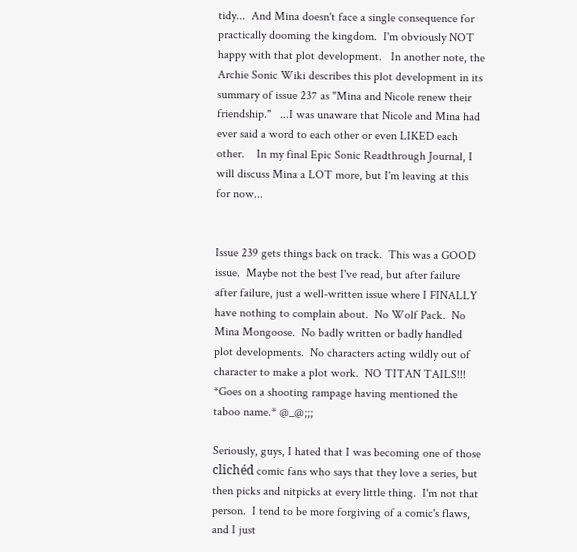tidy...  And Mina doesn't face a single consequence for practically dooming the kingdom.  I'm obviously NOT happy with that plot development.   In another note, the Archie Sonic Wiki describes this plot development in its summary of issue 237 as "Mina and Nicole renew their friendship."   ...I was unaware that Nicole and Mina had ever said a word to each other or even LIKED each other.    In my final Epic Sonic Readthrough Journal, I will discuss Mina a LOT more, but I'm leaving at this for now...


Issue 239 gets things back on track.  This was a GOOD issue.  Maybe not the best I've read, but after failure after failure, just a well-written issue where I FINALLY have nothing to complain about.  No Wolf Pack.  No Mina Mongoose.  No badly written or badly handled plot developments.  No characters acting wildly out of character to make a plot work.  NO TITAN TAILS!!! *Goes on a shooting rampage having mentioned the taboo name.* @_@;;;

Seriously, guys, I hated that I was becoming one of those clichéd comic fans who says that they love a series, but then picks and nitpicks at every little thing.  I'm not that person.  I tend to be more forgiving of a comic's flaws, and I just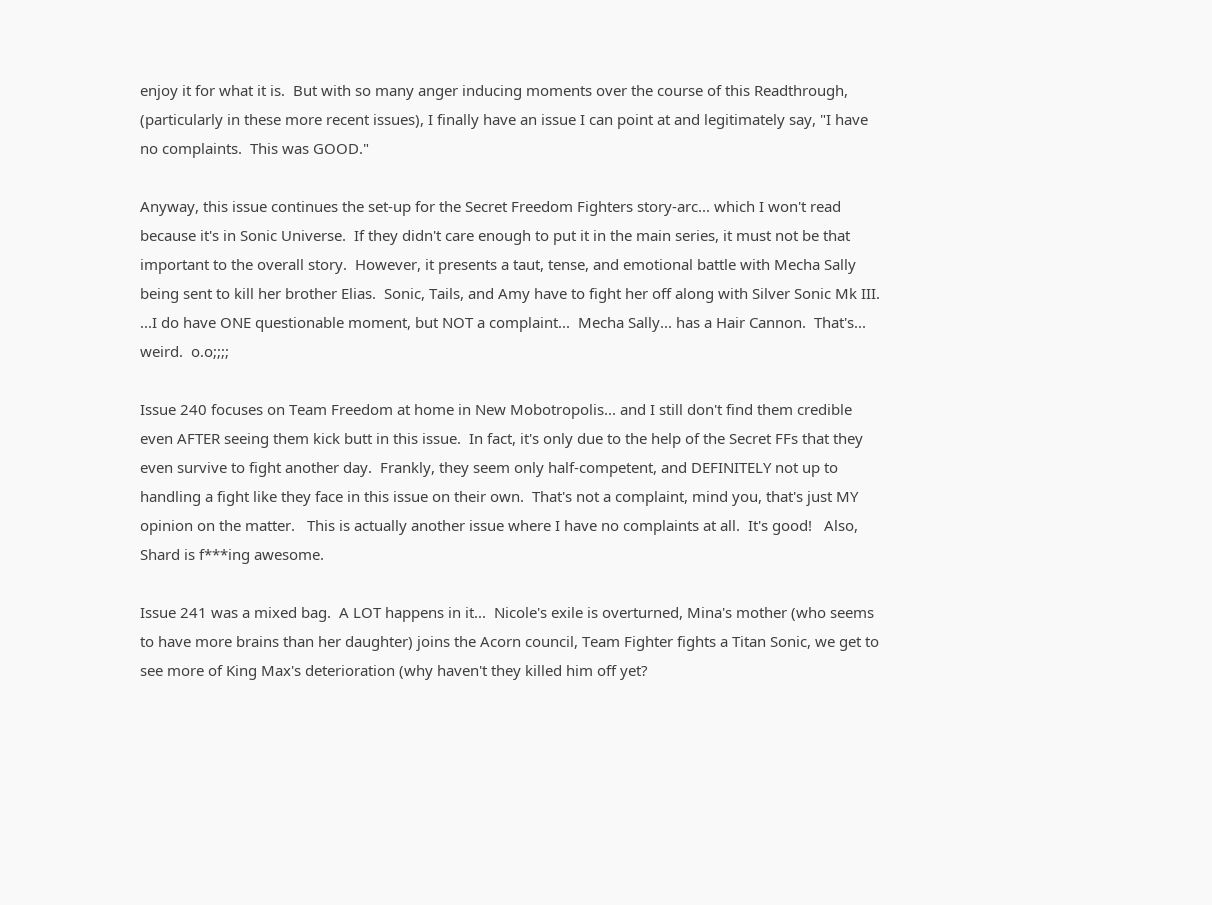enjoy it for what it is.  But with so many anger inducing moments over the course of this Readthrough, (particularly in these more recent issues), I finally have an issue I can point at and legitimately say, "I have no complaints.  This was GOOD."

Anyway, this issue continues the set-up for the Secret Freedom Fighters story-arc... which I won't read because it's in Sonic Universe.  If they didn't care enough to put it in the main series, it must not be that important to the overall story.  However, it presents a taut, tense, and emotional battle with Mecha Sally being sent to kill her brother Elias.  Sonic, Tails, and Amy have to fight her off along with Silver Sonic Mk III.   ...I do have ONE questionable moment, but NOT a complaint...  Mecha Sally... has a Hair Cannon.  That's... weird.  o.o;;;;

Issue 240 focuses on Team Freedom at home in New Mobotropolis... and I still don't find them credible even AFTER seeing them kick butt in this issue.  In fact, it's only due to the help of the Secret FFs that they even survive to fight another day.  Frankly, they seem only half-competent, and DEFINITELY not up to handling a fight like they face in this issue on their own.  That's not a complaint, mind you, that's just MY opinion on the matter.   This is actually another issue where I have no complaints at all.  It's good!   Also, Shard is f***ing awesome.

Issue 241 was a mixed bag.  A LOT happens in it...  Nicole's exile is overturned, Mina's mother (who seems to have more brains than her daughter) joins the Acorn council, Team Fighter fights a Titan Sonic, we get to see more of King Max's deterioration (why haven't they killed him off yet?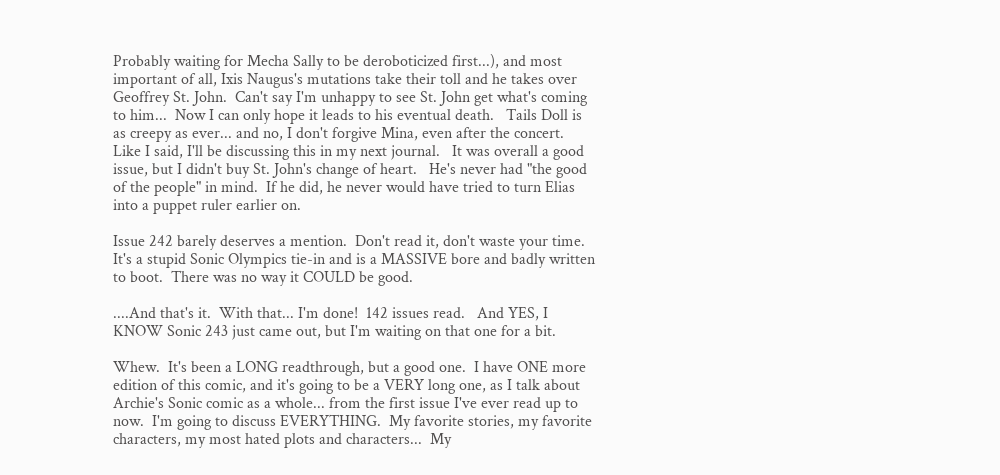Probably waiting for Mecha Sally to be deroboticized first...), and most important of all, Ixis Naugus's mutations take their toll and he takes over Geoffrey St. John.  Can't say I'm unhappy to see St. John get what's coming to him...  Now I can only hope it leads to his eventual death.   Tails Doll is as creepy as ever... and no, I don't forgive Mina, even after the concert.   Like I said, I'll be discussing this in my next journal.   It was overall a good issue, but I didn't buy St. John's change of heart.   He's never had "the good of the people" in mind.  If he did, he never would have tried to turn Elias into a puppet ruler earlier on.

Issue 242 barely deserves a mention.  Don't read it, don't waste your time.  It's a stupid Sonic Olympics tie-in and is a MASSIVE bore and badly written to boot.  There was no way it COULD be good.

....And that's it.  With that... I'm done!  142 issues read.   And YES, I KNOW Sonic 243 just came out, but I'm waiting on that one for a bit.

Whew.  It's been a LONG readthrough, but a good one.  I have ONE more edition of this comic, and it's going to be a VERY long one, as I talk about Archie's Sonic comic as a whole... from the first issue I've ever read up to now.  I'm going to discuss EVERYTHING.  My favorite stories, my favorite characters, my most hated plots and characters...  My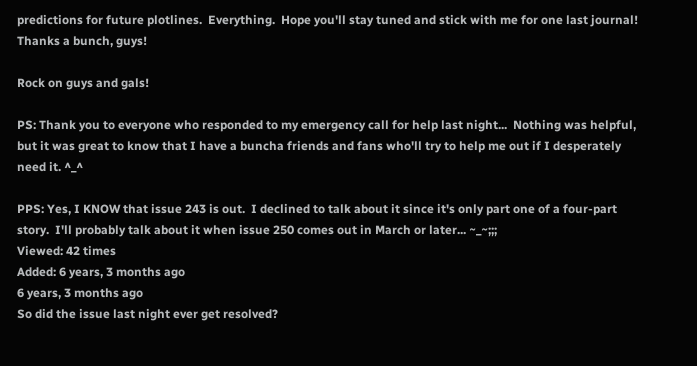predictions for future plotlines.  Everything.  Hope you'll stay tuned and stick with me for one last journal!  Thanks a bunch, guys!

Rock on guys and gals!

PS: Thank you to everyone who responded to my emergency call for help last night...  Nothing was helpful, but it was great to know that I have a buncha friends and fans who'll try to help me out if I desperately need it. ^_^

PPS: Yes, I KNOW that issue 243 is out.  I declined to talk about it since it's only part one of a four-part story.  I'll probably talk about it when issue 250 comes out in March or later... ~_~;;;
Viewed: 42 times
Added: 6 years, 3 months ago
6 years, 3 months ago
So did the issue last night ever get resolved?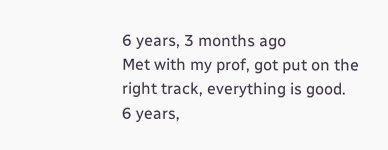6 years, 3 months ago
Met with my prof, got put on the right track, everything is good.
6 years,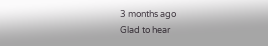3 months ago
Glad to hear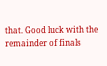that. Good luck with the remainder of finals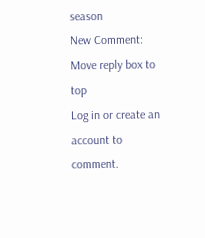season
New Comment:
Move reply box to top
Log in or create an account to comment.